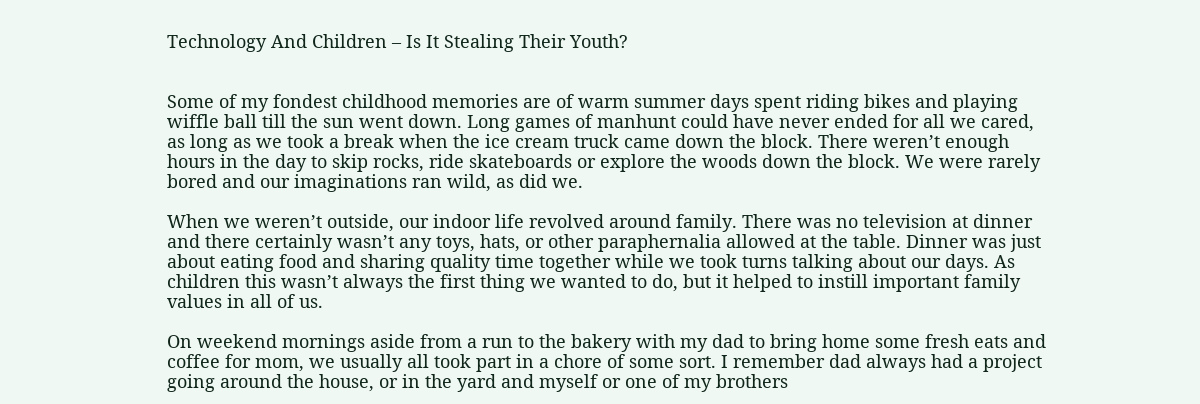Technology And Children – Is It Stealing Their Youth?


Some of my fondest childhood memories are of warm summer days spent riding bikes and playing wiffle ball till the sun went down. Long games of manhunt could have never ended for all we cared, as long as we took a break when the ice cream truck came down the block. There weren’t enough hours in the day to skip rocks, ride skateboards or explore the woods down the block. We were rarely bored and our imaginations ran wild, as did we.

When we weren’t outside, our indoor life revolved around family. There was no television at dinner and there certainly wasn’t any toys, hats, or other paraphernalia allowed at the table. Dinner was just about eating food and sharing quality time together while we took turns talking about our days. As children this wasn’t always the first thing we wanted to do, but it helped to instill important family values in all of us.

On weekend mornings aside from a run to the bakery with my dad to bring home some fresh eats and coffee for mom, we usually all took part in a chore of some sort. I remember dad always had a project going around the house, or in the yard and myself or one of my brothers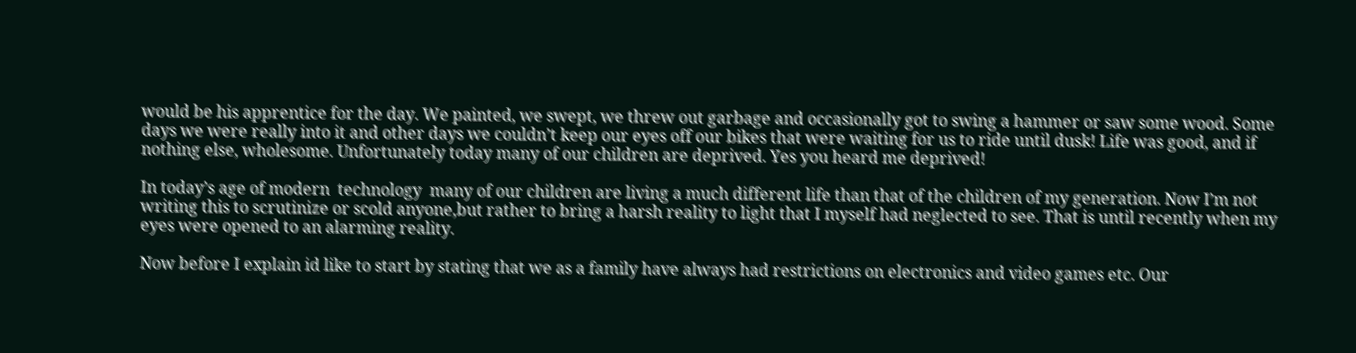would be his apprentice for the day. We painted, we swept, we threw out garbage and occasionally got to swing a hammer or saw some wood. Some days we were really into it and other days we couldn’t keep our eyes off our bikes that were waiting for us to ride until dusk! Life was good, and if nothing else, wholesome. Unfortunately today many of our children are deprived. Yes you heard me deprived!

In today’s age of modern  technology  many of our children are living a much different life than that of the children of my generation. Now I’m not writing this to scrutinize or scold anyone,but rather to bring a harsh reality to light that I myself had neglected to see. That is until recently when my eyes were opened to an alarming reality.

Now before I explain id like to start by stating that we as a family have always had restrictions on electronics and video games etc. Our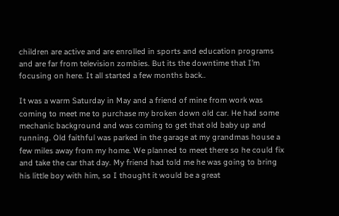children are active and are enrolled in sports and education programs and are far from television zombies. But its the downtime that I’m focusing on here. It all started a few months back..

It was a warm Saturday in May and a friend of mine from work was coming to meet me to purchase my broken down old car. He had some mechanic background and was coming to get that old baby up and running. Old faithful was parked in the garage at my grandmas house a few miles away from my home. We planned to meet there so he could fix and take the car that day. My friend had told me he was going to bring his little boy with him, so I thought it would be a great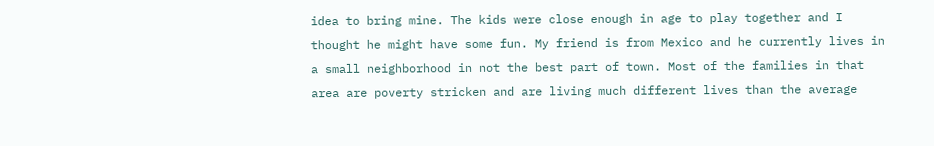idea to bring mine. The kids were close enough in age to play together and I thought he might have some fun. My friend is from Mexico and he currently lives in a small neighborhood in not the best part of town. Most of the families in that area are poverty stricken and are living much different lives than the average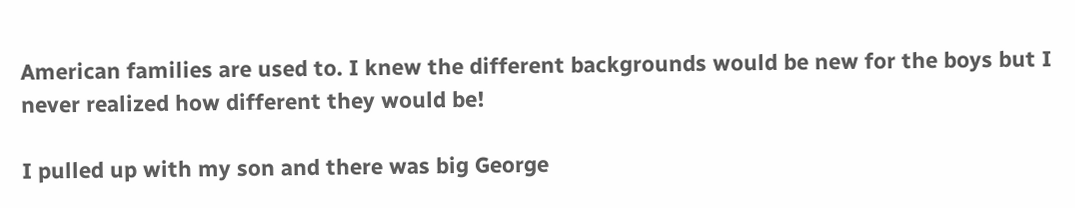American families are used to. I knew the different backgrounds would be new for the boys but I never realized how different they would be!

I pulled up with my son and there was big George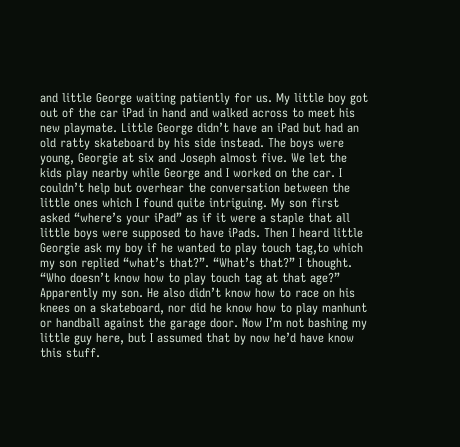and little George waiting patiently for us. My little boy got out of the car iPad in hand and walked across to meet his new playmate. Little George didn’t have an iPad but had an old ratty skateboard by his side instead. The boys were young, Georgie at six and Joseph almost five. We let the kids play nearby while George and I worked on the car. I couldn’t help but overhear the conversation between the little ones which I found quite intriguing. My son first asked “where’s your iPad” as if it were a staple that all little boys were supposed to have iPads. Then I heard little Georgie ask my boy if he wanted to play touch tag,to which my son replied “what’s that?”. “What’s that?” I thought. “Who doesn’t know how to play touch tag at that age?” Apparently my son. He also didn’t know how to race on his knees on a skateboard, nor did he know how to play manhunt or handball against the garage door. Now I’m not bashing my little guy here, but I assumed that by now he’d have know this stuff.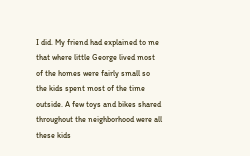I did. My friend had explained to me that where little George lived most of the homes were fairly small so the kids spent most of the time outside. A few toys and bikes shared throughout the neighborhood were all these kids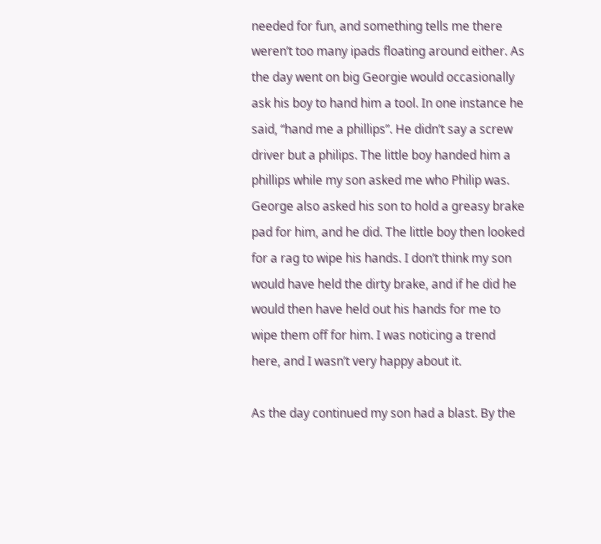needed for fun, and something tells me there weren’t too many ipads floating around either. As the day went on big Georgie would occasionally ask his boy to hand him a tool. In one instance he said, “hand me a phillips”. He didn’t say a screw driver but a philips. The little boy handed him a phillips while my son asked me who Philip was. George also asked his son to hold a greasy brake pad for him, and he did. The little boy then looked for a rag to wipe his hands. I don’t think my son would have held the dirty brake, and if he did he would then have held out his hands for me to wipe them off for him. I was noticing a trend here, and I wasn’t very happy about it.

As the day continued my son had a blast. By the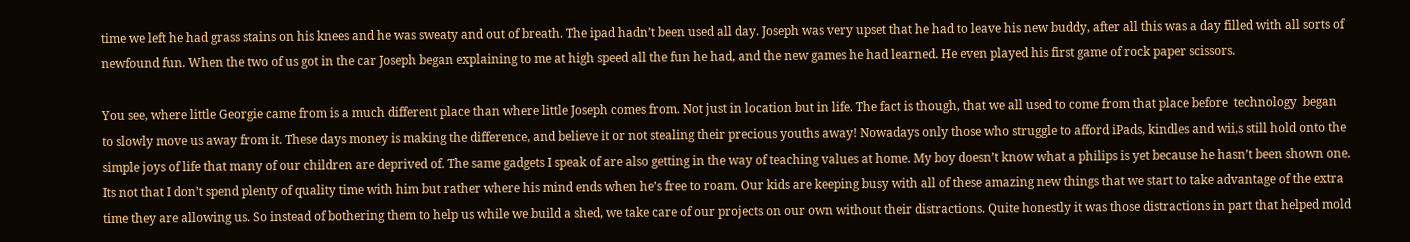time we left he had grass stains on his knees and he was sweaty and out of breath. The ipad hadn’t been used all day. Joseph was very upset that he had to leave his new buddy, after all this was a day filled with all sorts of newfound fun. When the two of us got in the car Joseph began explaining to me at high speed all the fun he had, and the new games he had learned. He even played his first game of rock paper scissors.

You see, where little Georgie came from is a much different place than where little Joseph comes from. Not just in location but in life. The fact is though, that we all used to come from that place before  technology  began to slowly move us away from it. These days money is making the difference, and believe it or not stealing their precious youths away! Nowadays only those who struggle to afford iPads, kindles and wii,s still hold onto the simple joys of life that many of our children are deprived of. The same gadgets I speak of are also getting in the way of teaching values at home. My boy doesn’t know what a philips is yet because he hasn’t been shown one. Its not that I don’t spend plenty of quality time with him but rather where his mind ends when he’s free to roam. Our kids are keeping busy with all of these amazing new things that we start to take advantage of the extra time they are allowing us. So instead of bothering them to help us while we build a shed, we take care of our projects on our own without their distractions. Quite honestly it was those distractions in part that helped mold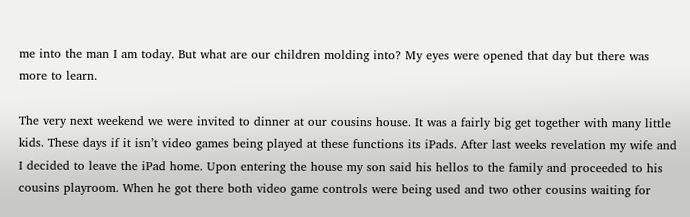me into the man I am today. But what are our children molding into? My eyes were opened that day but there was more to learn.

The very next weekend we were invited to dinner at our cousins house. It was a fairly big get together with many little kids. These days if it isn’t video games being played at these functions its iPads. After last weeks revelation my wife and I decided to leave the iPad home. Upon entering the house my son said his hellos to the family and proceeded to his cousins playroom. When he got there both video game controls were being used and two other cousins waiting for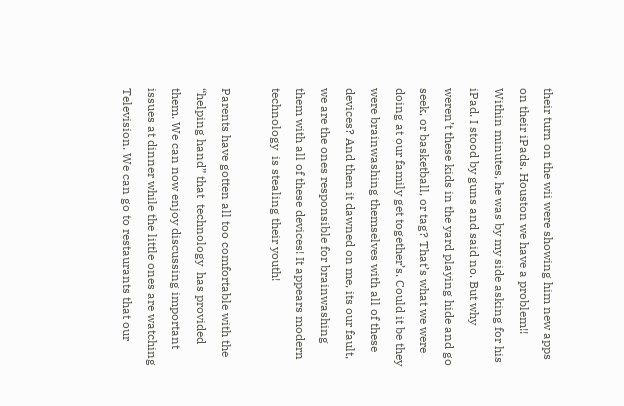their turn on the wii were showing him new apps on their iPads. Houston we have a problem!! Within minutes, he was by my side asking for his iPad. I stood by guns and said no. But why weren’t these kids in the yard playing hide and go seek, or basketball, or tag? That’s what we were doing at our family get together’s. Could it be they were brainwashing themselves with all of these devices? And then it dawned on me, its our fault, we are the ones responsible for brainwashing them with all of these devices! It appears modern  technology  is stealing their youth!

Parents have gotten all too comfortable with the “helping hand” that  technology  has provided them. We can now enjoy discussing important issues at dinner while the little ones are watching Television. We can go to restaurants that our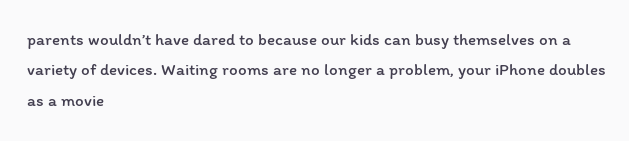parents wouldn’t have dared to because our kids can busy themselves on a variety of devices. Waiting rooms are no longer a problem, your iPhone doubles as a movie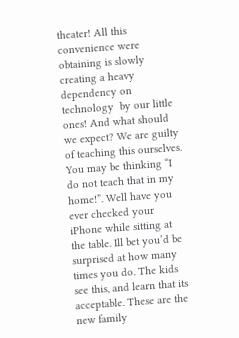theater! All this convenience were obtaining is slowly creating a heavy dependency on  technology  by our little ones! And what should we expect? We are guilty of teaching this ourselves. You may be thinking “I do not teach that in my home!”. Well have you ever checked your iPhone while sitting at the table. Ill bet you’d be surprised at how many times you do. The kids see this, and learn that its acceptable. These are the new family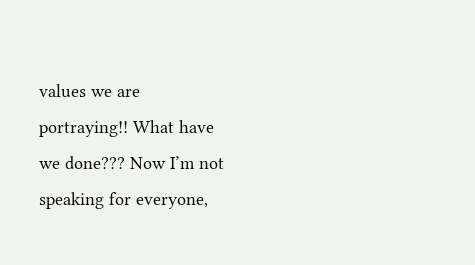values we are portraying!! What have we done??? Now I’m not speaking for everyone,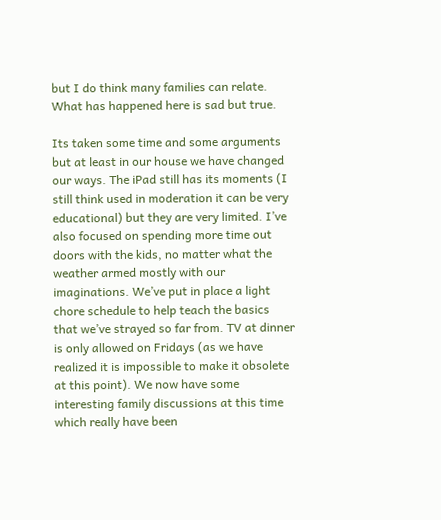but I do think many families can relate. What has happened here is sad but true.

Its taken some time and some arguments but at least in our house we have changed our ways. The iPad still has its moments (I still think used in moderation it can be very educational) but they are very limited. I’ve also focused on spending more time out doors with the kids, no matter what the weather armed mostly with our imaginations. We’ve put in place a light chore schedule to help teach the basics that we’ve strayed so far from. TV at dinner is only allowed on Fridays (as we have realized it is impossible to make it obsolete at this point). We now have some interesting family discussions at this time which really have been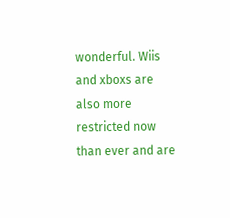wonderful. Wiis and xboxs are also more restricted now than ever and are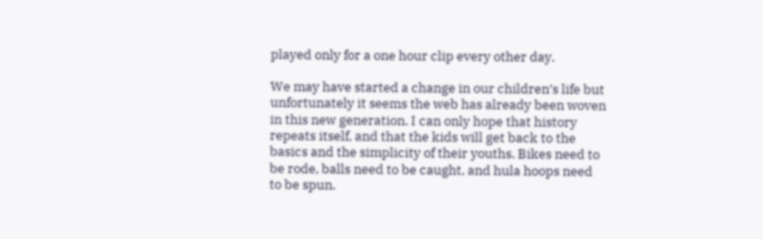played only for a one hour clip every other day.

We may have started a change in our children’s life but unfortunately it seems the web has already been woven in this new generation. I can only hope that history repeats itself, and that the kids will get back to the basics and the simplicity of their youths. Bikes need to be rode, balls need to be caught, and hula hoops need to be spun.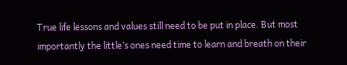True life lessons and values still need to be put in place. But most importantly the little’s ones need time to learn and breath on their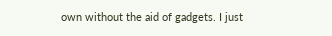own without the aid of gadgets. I just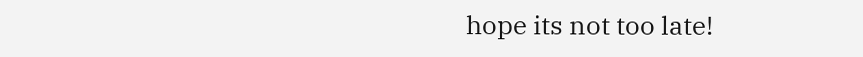hope its not too late!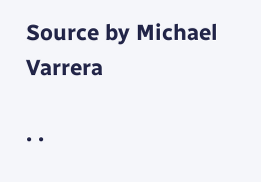Source by Michael Varrera

· ·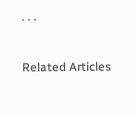· · ·

Related Articles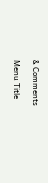& Comments

Menu Title